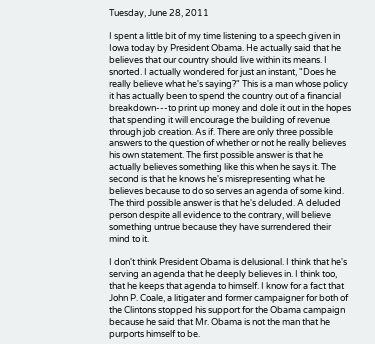Tuesday, June 28, 2011

I spent a little bit of my time listening to a speech given in Iowa today by President Obama. He actually said that he believes that our country should live within its means. I snorted. I actually wondered for just an instant, "Does he really believe what he's saying?" This is a man whose policy it has actually been to spend the country out of a financial breakdown---to print up money and dole it out in the hopes that spending it will encourage the building of revenue through job creation. As if. There are only three possible answers to the question of whether or not he really believes his own statement. The first possible answer is that he actually believes something like this when he says it. The second is that he knows he's misrepresenting what he believes because to do so serves an agenda of some kind. The third possible answer is that he's deluded. A deluded person despite all evidence to the contrary, will believe something untrue because they have surrendered their mind to it.

I don't think President Obama is delusional. I think that he's serving an agenda that he deeply believes in. I think too, that he keeps that agenda to himself. I know for a fact that John P. Coale, a litigater and former campaigner for both of the Clintons stopped his support for the Obama campaign because he said that Mr. Obama is not the man that he purports himself to be.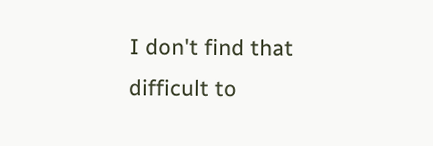I don't find that difficult to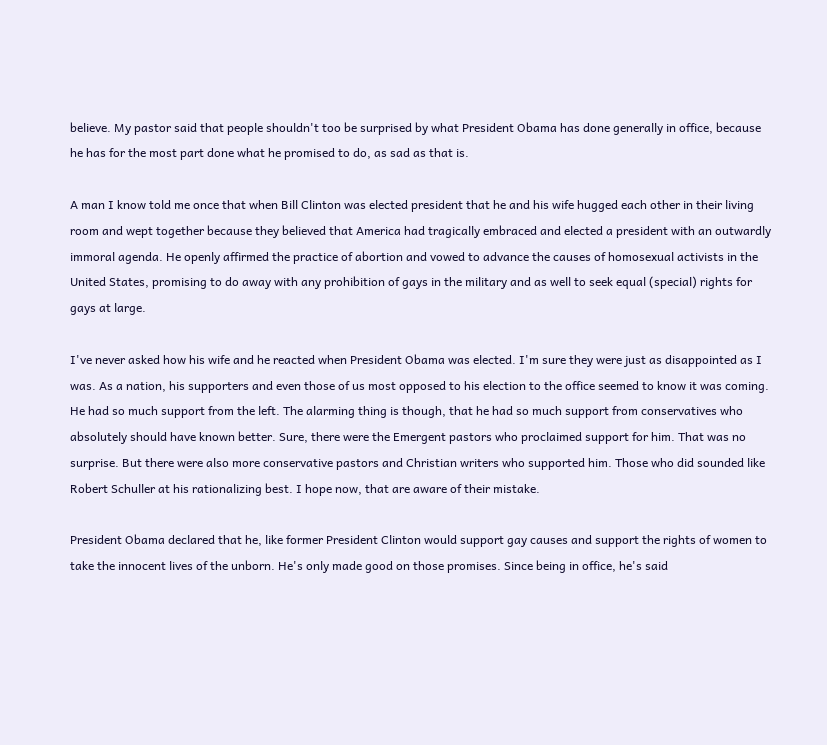believe. My pastor said that people shouldn't too be surprised by what President Obama has done generally in office, because he has for the most part done what he promised to do, as sad as that is.

A man I know told me once that when Bill Clinton was elected president that he and his wife hugged each other in their living room and wept together because they believed that America had tragically embraced and elected a president with an outwardly immoral agenda. He openly affirmed the practice of abortion and vowed to advance the causes of homosexual activists in the United States, promising to do away with any prohibition of gays in the military and as well to seek equal (special) rights for gays at large.

I've never asked how his wife and he reacted when President Obama was elected. I'm sure they were just as disappointed as I was. As a nation, his supporters and even those of us most opposed to his election to the office seemed to know it was coming. He had so much support from the left. The alarming thing is though, that he had so much support from conservatives who absolutely should have known better. Sure, there were the Emergent pastors who proclaimed support for him. That was no surprise. But there were also more conservative pastors and Christian writers who supported him. Those who did sounded like Robert Schuller at his rationalizing best. I hope now, that are aware of their mistake.

President Obama declared that he, like former President Clinton would support gay causes and support the rights of women to take the innocent lives of the unborn. He's only made good on those promises. Since being in office, he's said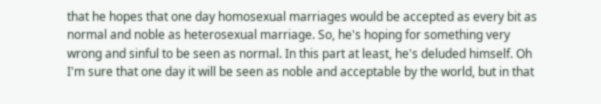that he hopes that one day homosexual marriages would be accepted as every bit as normal and noble as heterosexual marriage. So, he's hoping for something very wrong and sinful to be seen as normal. In this part at least, he's deluded himself. Oh I'm sure that one day it will be seen as noble and acceptable by the world, but in that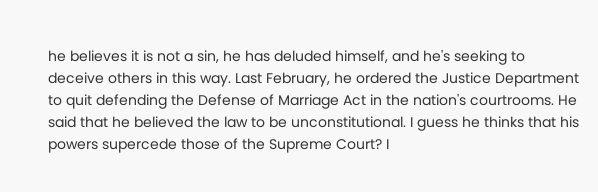he believes it is not a sin, he has deluded himself, and he's seeking to deceive others in this way. Last February, he ordered the Justice Department to quit defending the Defense of Marriage Act in the nation's courtrooms. He said that he believed the law to be unconstitutional. I guess he thinks that his powers supercede those of the Supreme Court? I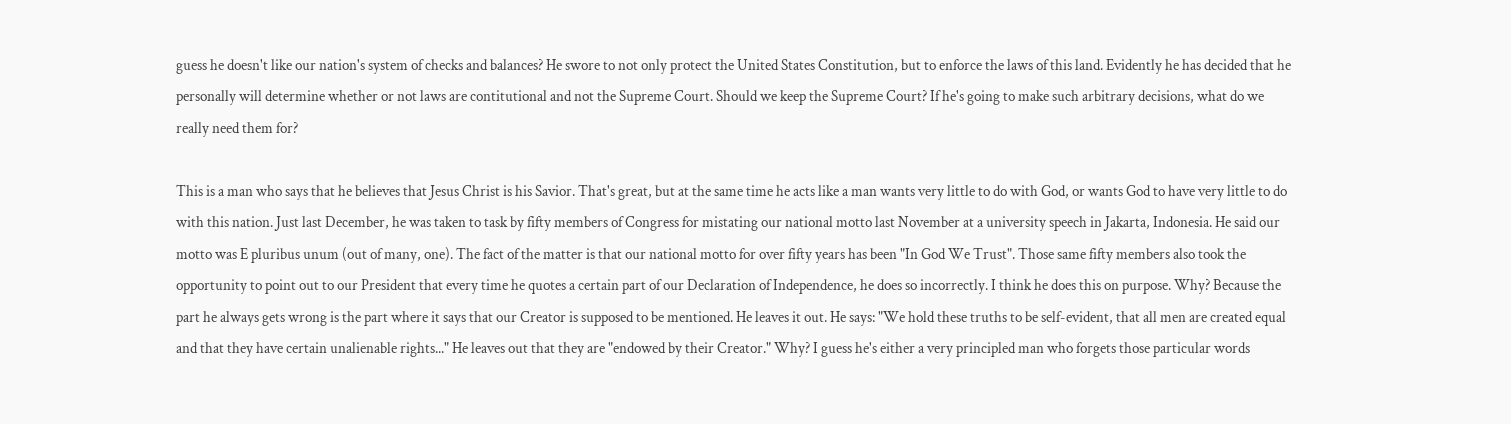guess he doesn't like our nation's system of checks and balances? He swore to not only protect the United States Constitution, but to enforce the laws of this land. Evidently he has decided that he personally will determine whether or not laws are contitutional and not the Supreme Court. Should we keep the Supreme Court? If he's going to make such arbitrary decisions, what do we really need them for?

This is a man who says that he believes that Jesus Christ is his Savior. That's great, but at the same time he acts like a man wants very little to do with God, or wants God to have very little to do with this nation. Just last December, he was taken to task by fifty members of Congress for mistating our national motto last November at a university speech in Jakarta, Indonesia. He said our motto was E pluribus unum (out of many, one). The fact of the matter is that our national motto for over fifty years has been "In God We Trust". Those same fifty members also took the opportunity to point out to our President that every time he quotes a certain part of our Declaration of Independence, he does so incorrectly. I think he does this on purpose. Why? Because the part he always gets wrong is the part where it says that our Creator is supposed to be mentioned. He leaves it out. He says: "We hold these truths to be self-evident, that all men are created equal and that they have certain unalienable rights..." He leaves out that they are "endowed by their Creator." Why? I guess he's either a very principled man who forgets those particular words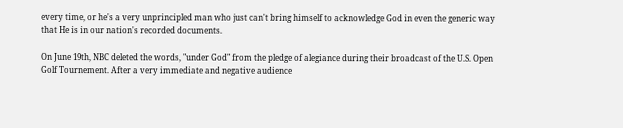every time, or he's a very unprincipled man who just can't bring himself to acknowledge God in even the generic way that He is in our nation's recorded documents.

On June 19th, NBC deleted the words, "under God" from the pledge of alegiance during their broadcast of the U.S. Open Golf Tournement. After a very immediate and negative audience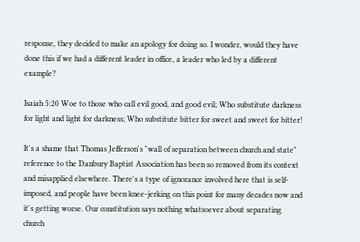response, they decided to make an apology for doing so. I wonder, would they have done this if we had a different leader in office, a leader who led by a different example?

Isaiah 5:20 Woe to those who call evil good, and good evil; Who substitute darkness for light and light for darkness; Who substitute bitter for sweet and sweet for bitter!

It's a shame that Thomas Jefferson's "wall of separation between church and state" reference to the Danbury Baptist Association has been so removed from its context and misapplied elsewhere. There's a type of ignorance involved here that is self-imposed, and people have been knee-jerking on this point for many decades now and it's getting worse. Our constitution says nothing whatsoever about separating church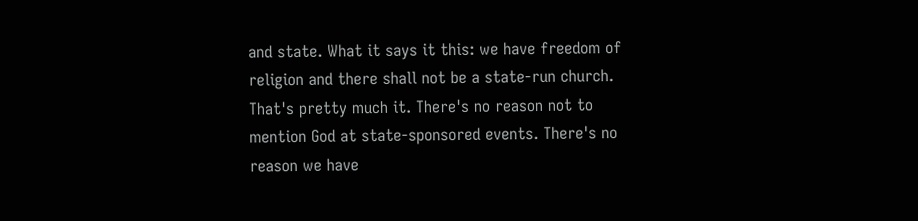and state. What it says it this: we have freedom of religion and there shall not be a state-run church. That's pretty much it. There's no reason not to mention God at state-sponsored events. There's no reason we have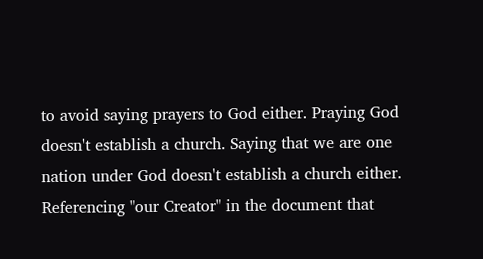to avoid saying prayers to God either. Praying God doesn't establish a church. Saying that we are one nation under God doesn't establish a church either. Referencing "our Creator" in the document that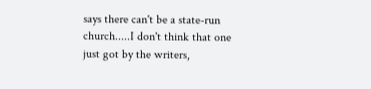says there can't be a state-run church.....I don't think that one just got by the writers,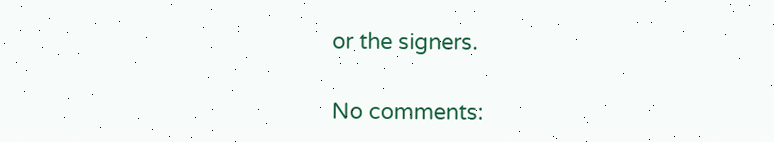or the signers.

No comments: